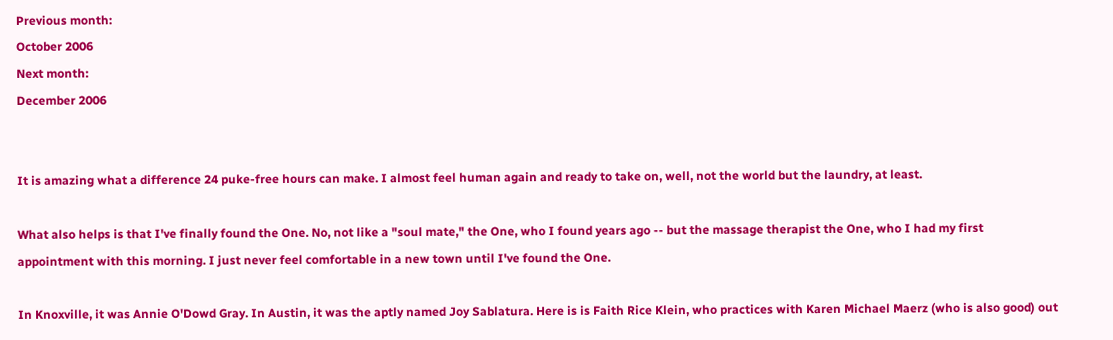Previous month:
October 2006
Next month:
December 2006


It is amazing what a difference 24 puke-free hours can make. I almost feel human again and ready to take on, well, not the world but the laundry, at least.

What also helps is that I've finally found the One. No, not like a "soul mate," the One, who I found years ago -- but the massage therapist the One, who I had my first appointment with this morning. I just never feel comfortable in a new town until I've found the One.

In Knoxville, it was Annie O'Dowd Gray. In Austin, it was the aptly named Joy Sablatura. Here is is Faith Rice Klein, who practices with Karen Michael Maerz (who is also good) out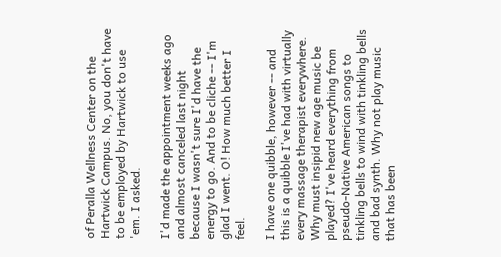of Peralla Wellness Center on the Hartwick Campus. No, you don't have to be employed by Hartwick to use 'em. I asked.

I'd made the appointment weeks ago and almost canceled last night because I wasn't sure I'd have the energy to go. And to be cliche -- I'm glad I went. O! How much better I feel.

I have one quibble, however -- and this is a quibble I've had with virtually every massage therapist everywhere. Why must insipid new age music be played? I've heard everything from pseudo-Native American songs to tinkling bells to wind with tinkling bells and bad synth. Why not play music that has been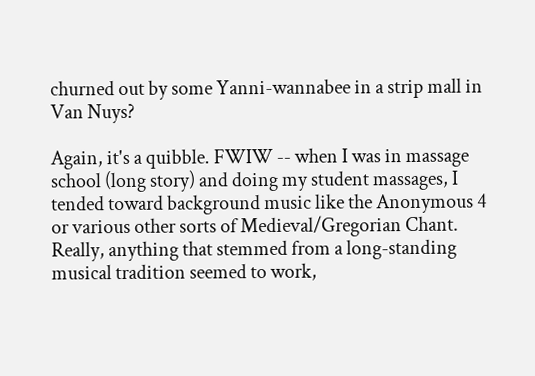churned out by some Yanni-wannabee in a strip mall in Van Nuys?

Again, it's a quibble. FWIW -- when I was in massage school (long story) and doing my student massages, I tended toward background music like the Anonymous 4 or various other sorts of Medieval/Gregorian Chant. Really, anything that stemmed from a long-standing musical tradition seemed to work,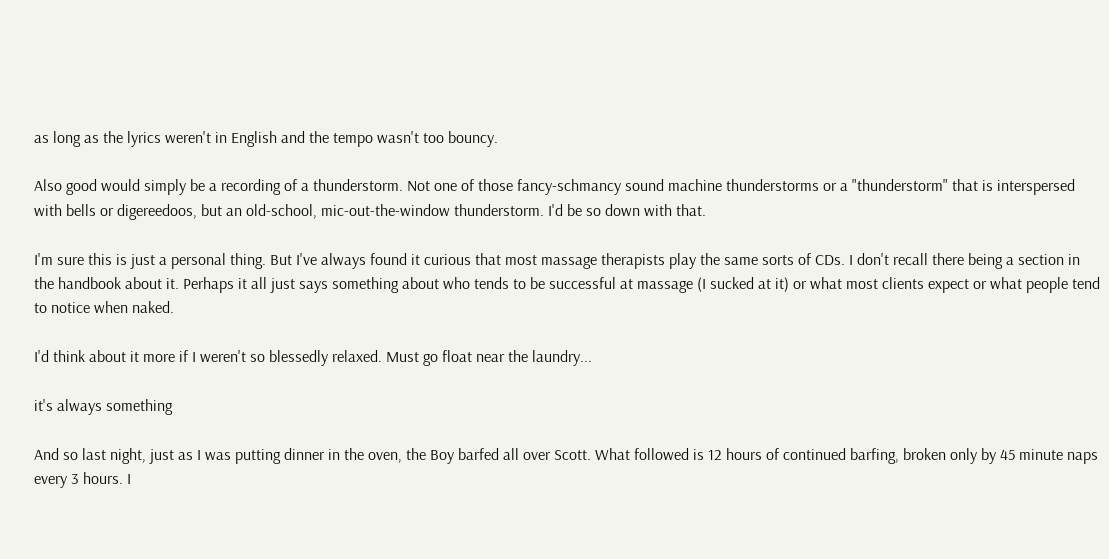as long as the lyrics weren't in English and the tempo wasn't too bouncy.

Also good would simply be a recording of a thunderstorm. Not one of those fancy-schmancy sound machine thunderstorms or a "thunderstorm" that is interspersed with bells or digereedoos, but an old-school, mic-out-the-window thunderstorm. I'd be so down with that.

I'm sure this is just a personal thing. But I've always found it curious that most massage therapists play the same sorts of CDs. I don't recall there being a section in the handbook about it. Perhaps it all just says something about who tends to be successful at massage (I sucked at it) or what most clients expect or what people tend to notice when naked.

I'd think about it more if I weren't so blessedly relaxed. Must go float near the laundry...

it's always something

And so last night, just as I was putting dinner in the oven, the Boy barfed all over Scott. What followed is 12 hours of continued barfing, broken only by 45 minute naps every 3 hours. I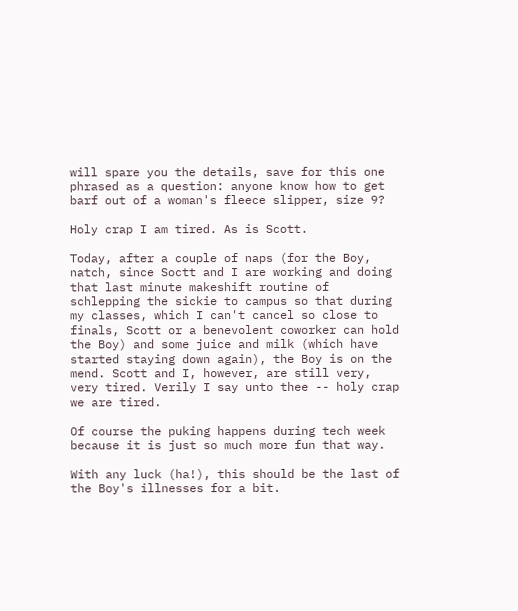will spare you the details, save for this one phrased as a question: anyone know how to get barf out of a woman's fleece slipper, size 9?

Holy crap I am tired. As is Scott.

Today, after a couple of naps (for the Boy, natch, since Soctt and I are working and doing that last minute makeshift routine of schlepping the sickie to campus so that during my classes, which I can't cancel so close to finals, Scott or a benevolent coworker can hold the Boy) and some juice and milk (which have started staying down again), the Boy is on the mend. Scott and I, however, are still very, very tired. Verily I say unto thee -- holy crap we are tired.

Of course the puking happens during tech week because it is just so much more fun that way.

With any luck (ha!), this should be the last of the Boy's illnesses for a bit.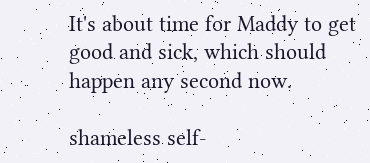It's about time for Maddy to get good and sick, which should happen any second now.

shameless self-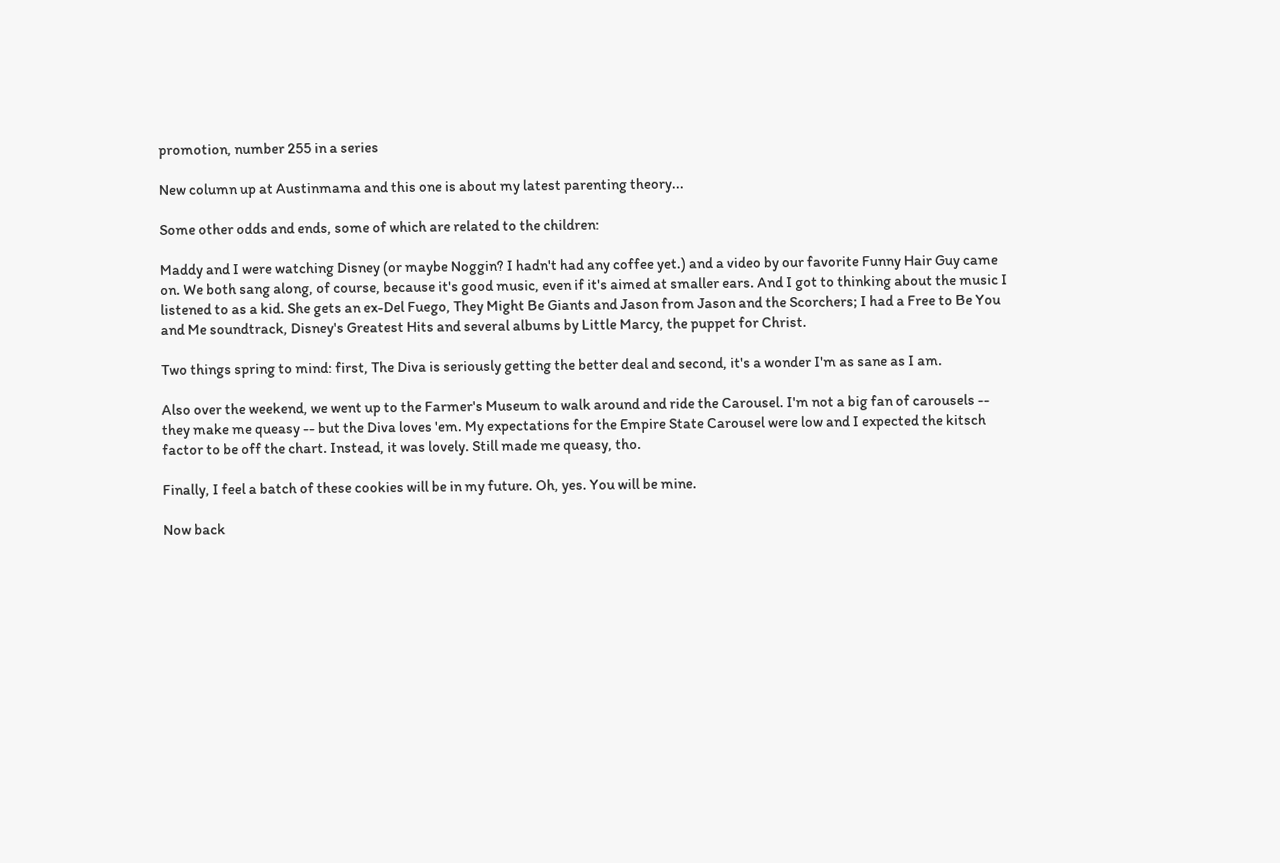promotion, number 255 in a series

New column up at Austinmama and this one is about my latest parenting theory...

Some other odds and ends, some of which are related to the children:

Maddy and I were watching Disney (or maybe Noggin? I hadn't had any coffee yet.) and a video by our favorite Funny Hair Guy came on. We both sang along, of course, because it's good music, even if it's aimed at smaller ears. And I got to thinking about the music I listened to as a kid. She gets an ex-Del Fuego, They Might Be Giants and Jason from Jason and the Scorchers; I had a Free to Be You and Me soundtrack, Disney's Greatest Hits and several albums by Little Marcy, the puppet for Christ.

Two things spring to mind: first, The Diva is seriously getting the better deal and second, it's a wonder I'm as sane as I am.

Also over the weekend, we went up to the Farmer's Museum to walk around and ride the Carousel. I'm not a big fan of carousels -- they make me queasy -- but the Diva loves 'em. My expectations for the Empire State Carousel were low and I expected the kitsch factor to be off the chart. Instead, it was lovely. Still made me queasy, tho.

Finally, I feel a batch of these cookies will be in my future. Oh, yes. You will be mine.

Now back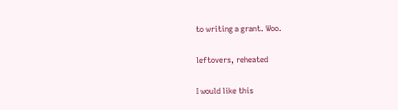to writing a grant. Woo.

leftovers, reheated

I would like this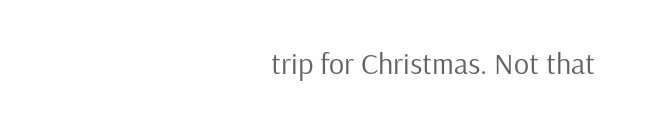trip for Christmas. Not that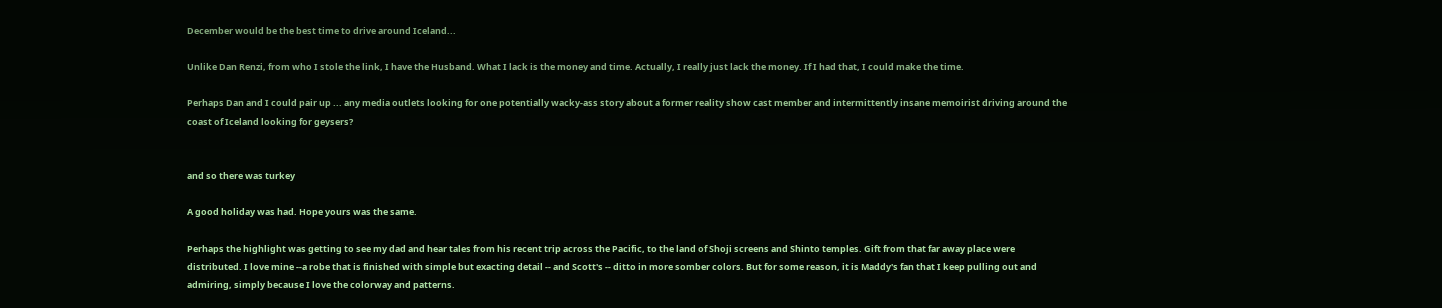December would be the best time to drive around Iceland...

Unlike Dan Renzi, from who I stole the link, I have the Husband. What I lack is the money and time. Actually, I really just lack the money. If I had that, I could make the time.

Perhaps Dan and I could pair up ... any media outlets looking for one potentially wacky-ass story about a former reality show cast member and intermittently insane memoirist driving around the coast of Iceland looking for geysers?


and so there was turkey

A good holiday was had. Hope yours was the same.

Perhaps the highlight was getting to see my dad and hear tales from his recent trip across the Pacific, to the land of Shoji screens and Shinto temples. Gift from that far away place were distributed. I love mine --a robe that is finished with simple but exacting detail -- and Scott's -- ditto in more somber colors. But for some reason, it is Maddy's fan that I keep pulling out and admiring, simply because I love the colorway and patterns.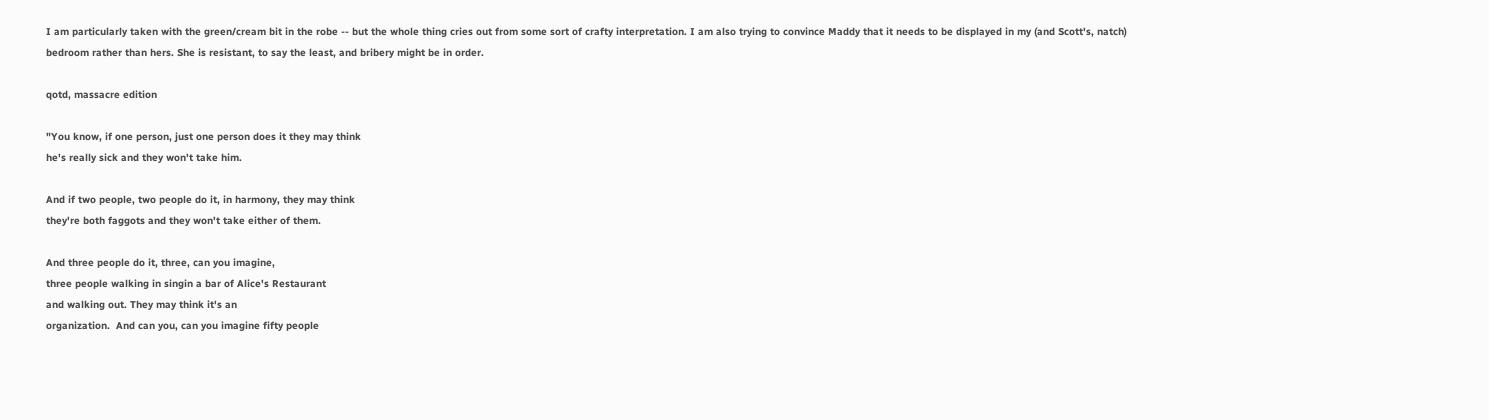I am particularly taken with the green/cream bit in the robe -- but the whole thing cries out from some sort of crafty interpretation. I am also trying to convince Maddy that it needs to be displayed in my (and Scott's, natch) bedroom rather than hers. She is resistant, to say the least, and bribery might be in order.

qotd, massacre edition

"You know, if one person, just one person does it they may think
he's really sick and they won't take him.

And if two people, two people do it, in harmony, they may think
they're both faggots and they won't take either of them.

And three people do it, three, can you imagine,
three people walking in singin a bar of Alice's Restaurant
and walking out. They may think it's an
organization.  And can you, can you imagine fifty people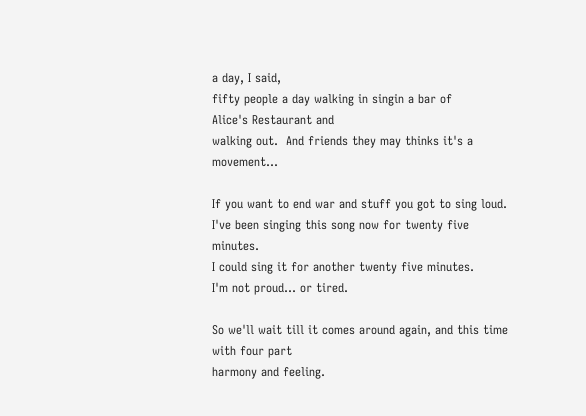a day, I said,
fifty people a day walking in singin a bar of
Alice's Restaurant and
walking out.  And friends they may thinks it's a movement...

If you want to end war and stuff you got to sing loud.
I've been singing this song now for twenty five minutes.
I could sing it for another twenty five minutes.
I'm not proud... or tired.

So we'll wait till it comes around again, and this time
with four part
harmony and feeling.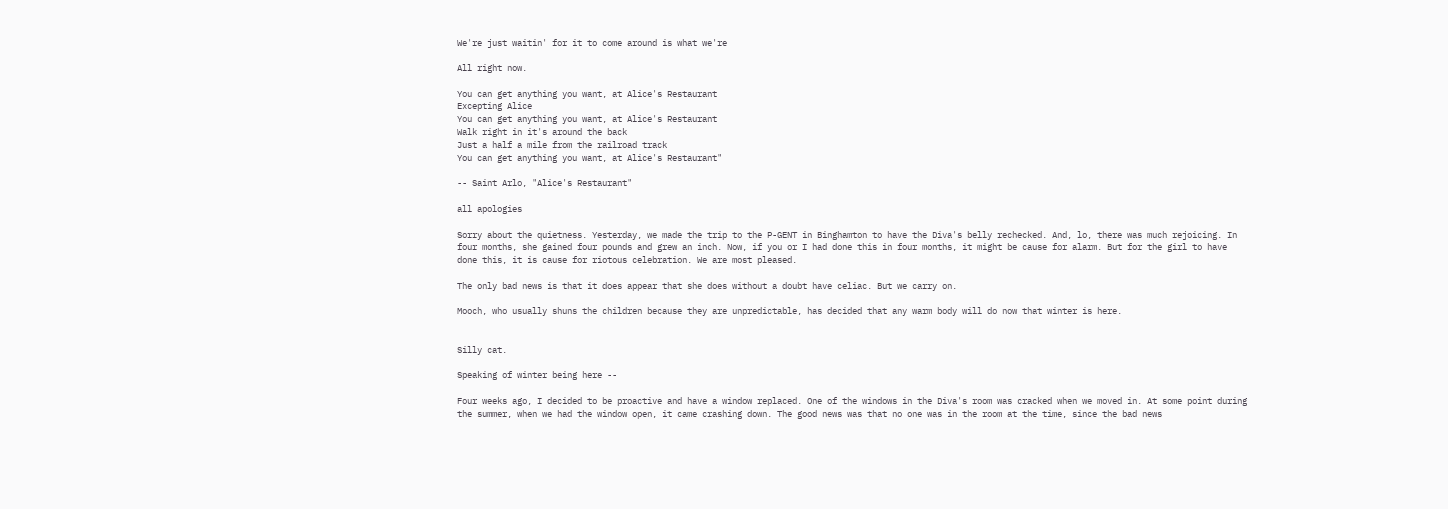We're just waitin' for it to come around is what we're

All right now.

You can get anything you want, at Alice's Restaurant
Excepting Alice
You can get anything you want, at Alice's Restaurant
Walk right in it's around the back
Just a half a mile from the railroad track
You can get anything you want, at Alice's Restaurant"

-- Saint Arlo, "Alice's Restaurant"

all apologies

Sorry about the quietness. Yesterday, we made the trip to the P-GENT in Binghamton to have the Diva's belly rechecked. And, lo, there was much rejoicing. In four months, she gained four pounds and grew an inch. Now, if you or I had done this in four months, it might be cause for alarm. But for the girl to have done this, it is cause for riotous celebration. We are most pleased.

The only bad news is that it does appear that she does without a doubt have celiac. But we carry on.

Mooch, who usually shuns the children because they are unpredictable, has decided that any warm body will do now that winter is here.


Silly cat.

Speaking of winter being here --

Four weeks ago, I decided to be proactive and have a window replaced. One of the windows in the Diva's room was cracked when we moved in. At some point during the summer, when we had the window open, it came crashing down. The good news was that no one was in the room at the time, since the bad news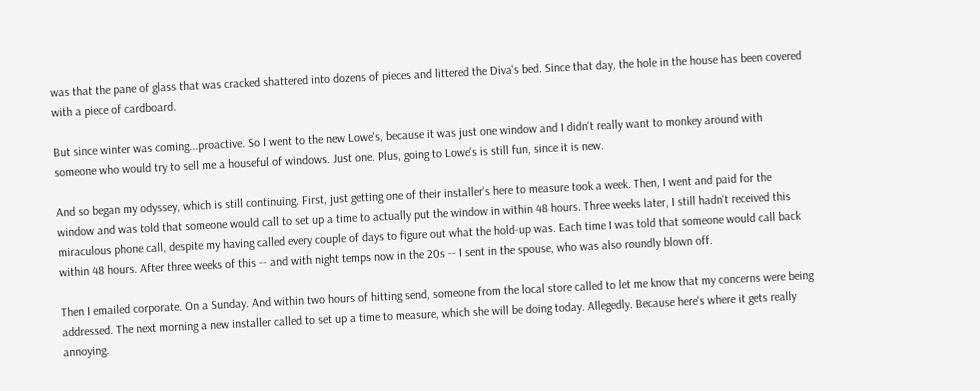was that the pane of glass that was cracked shattered into dozens of pieces and littered the Diva's bed. Since that day, the hole in the house has been covered with a piece of cardboard.

But since winter was coming...proactive. So I went to the new Lowe's, because it was just one window and I didn't really want to monkey around with someone who would try to sell me a houseful of windows. Just one. Plus, going to Lowe's is still fun, since it is new.

And so began my odyssey, which is still continuing. First, just getting one of their installer's here to measure took a week. Then, I went and paid for the window and was told that someone would call to set up a time to actually put the window in within 48 hours. Three weeks later, I still hadn't received this miraculous phone call, despite my having called every couple of days to figure out what the hold-up was. Each time I was told that someone would call back within 48 hours. After three weeks of this -- and with night temps now in the 20s -- I sent in the spouse, who was also roundly blown off.

Then I emailed corporate. On a Sunday. And within two hours of hitting send, someone from the local store called to let me know that my concerns were being addressed. The next morning a new installer called to set up a time to measure, which she will be doing today. Allegedly. Because here's where it gets really annoying.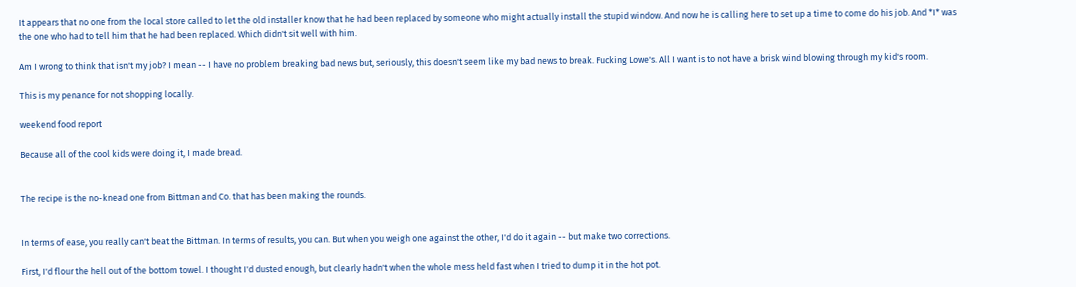It appears that no one from the local store called to let the old installer know that he had been replaced by someone who might actually install the stupid window. And now he is calling here to set up a time to come do his job. And *I* was the one who had to tell him that he had been replaced. Which didn't sit well with him.

Am I wrong to think that isn't my job? I mean -- I have no problem breaking bad news but, seriously, this doesn't seem like my bad news to break. Fucking Lowe's. All I want is to not have a brisk wind blowing through my kid's room.

This is my penance for not shopping locally.

weekend food report

Because all of the cool kids were doing it, I made bread.


The recipe is the no-knead one from Bittman and Co. that has been making the rounds.


In terms of ease, you really can't beat the Bittman. In terms of results, you can. But when you weigh one against the other, I'd do it again -- but make two corrections.

First, I'd flour the hell out of the bottom towel. I thought I'd dusted enough, but clearly hadn't when the whole mess held fast when I tried to dump it in the hot pot.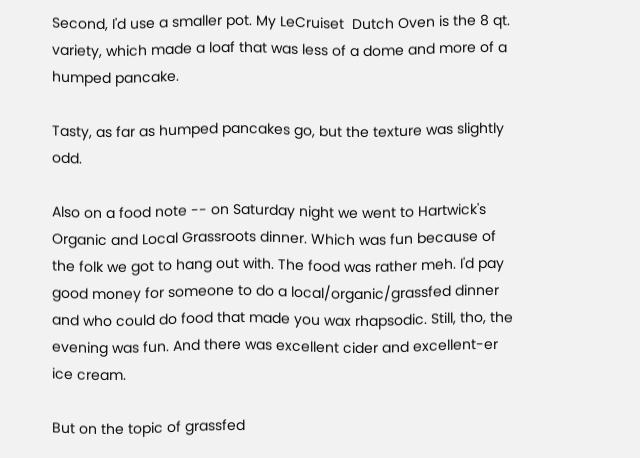Second, I'd use a smaller pot. My LeCruiset  Dutch Oven is the 8 qt. variety, which made a loaf that was less of a dome and more of a humped pancake.

Tasty, as far as humped pancakes go, but the texture was slightly odd.

Also on a food note -- on Saturday night we went to Hartwick's Organic and Local Grassroots dinner. Which was fun because of the folk we got to hang out with. The food was rather meh. I'd pay good money for someone to do a local/organic/grassfed dinner and who could do food that made you wax rhapsodic. Still, tho, the evening was fun. And there was excellent cider and excellent-er ice cream.

But on the topic of grassfed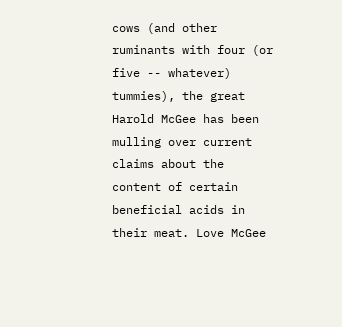cows (and other ruminants with four (or five -- whatever) tummies), the great Harold McGee has been mulling over current claims about the content of certain beneficial acids in their meat. Love McGee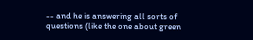-- and he is answering all sorts of questions (like the one about green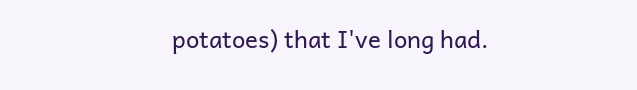potatoes) that I've long had.